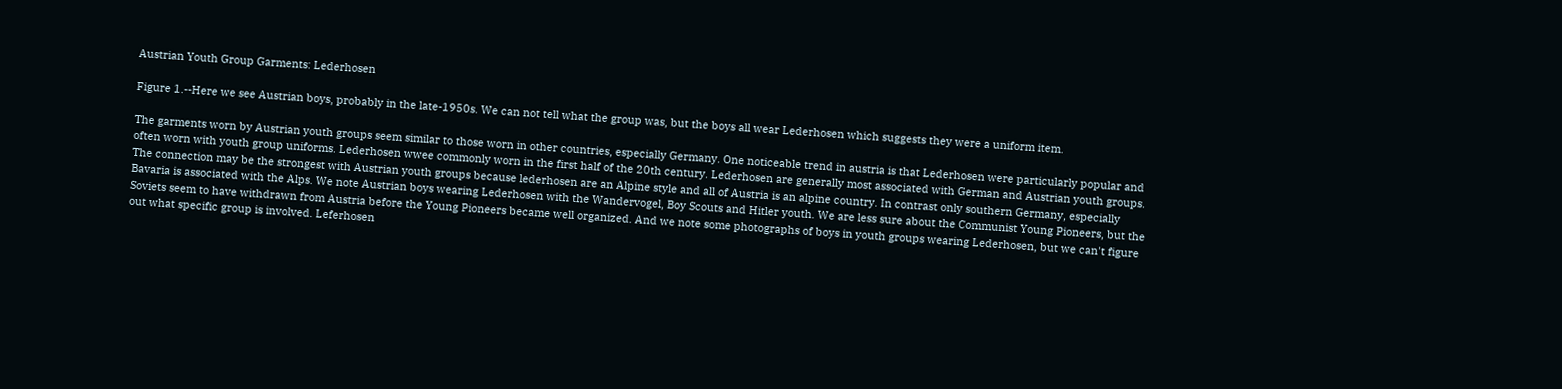Austrian Youth Group Garments: Lederhosen

Figure 1.--Here we see Austrian boys, probably in the late-1950s. We can not tell what the group was, but the boys all wear Lederhosen which suggests they were a uniform item.

The garments worn by Austrian youth groups seem similar to those worn in other countries, especially Germany. One noticeable trend in austria is that Lederhosen were particularly popular and often worn with youth group uniforms. Lederhosen wwee commonly worn in the first half of the 20th century. Lederhosen are generally most associated with German and Austrian youth groups. The connection may be the strongest with Austrian youth groups because lederhosen are an Alpine style and all of Austria is an alpine country. In contrast only southern Germany, especially Bavaria is associated with the Alps. We note Austrian boys wearing Lederhosen with the Wandervogel, Boy Scouts and Hitler youth. We are less sure about the Communist Young Pioneers, but the Soviets seem to have withdrawn from Austria before the Young Pioneers became well organized. And we note some photographs of boys in youth groups wearing Lederhosen, but we can't figure out what specific group is involved. Leferhosen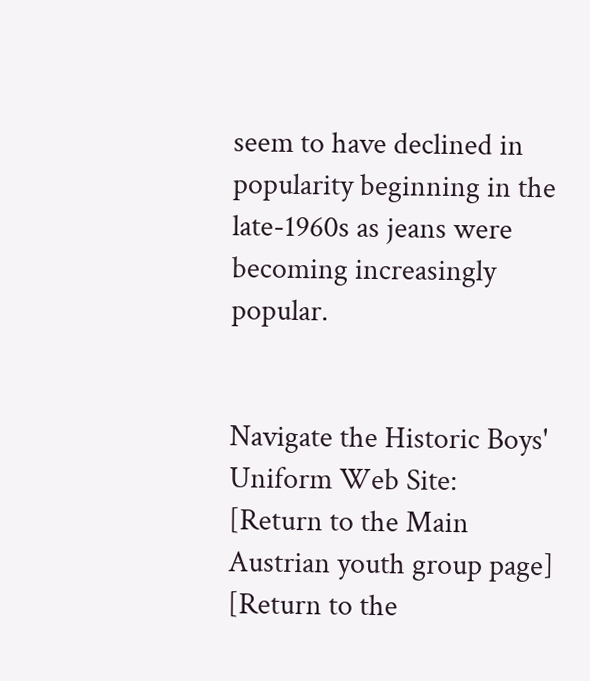seem to have declined in popularity beginning in the late-1960s as jeans were becoming increasingly popular.


Navigate the Historic Boys' Uniform Web Site:
[Return to the Main Austrian youth group page]
[Return to the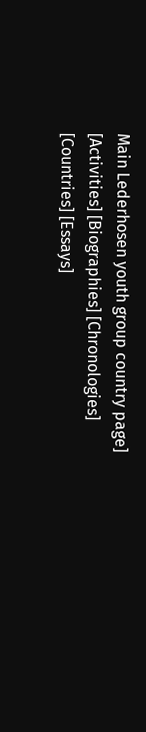Main Lederhosen youth group country page]
[Activities] [Biographies] [Chronologies] [Countries] [Essays]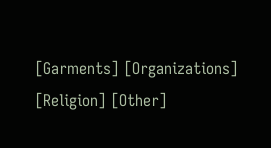[Garments] [Organizations] [Religion] [Other]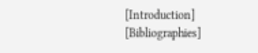[Introduction] [Bibliographies]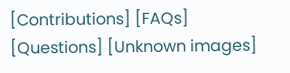[Contributions] [FAQs] [Questions] [Unknown images]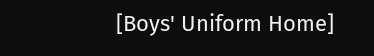[Boys' Uniform Home]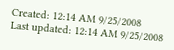Created: 12:14 AM 9/25/2008
Last updated: 12:14 AM 9/25/2008